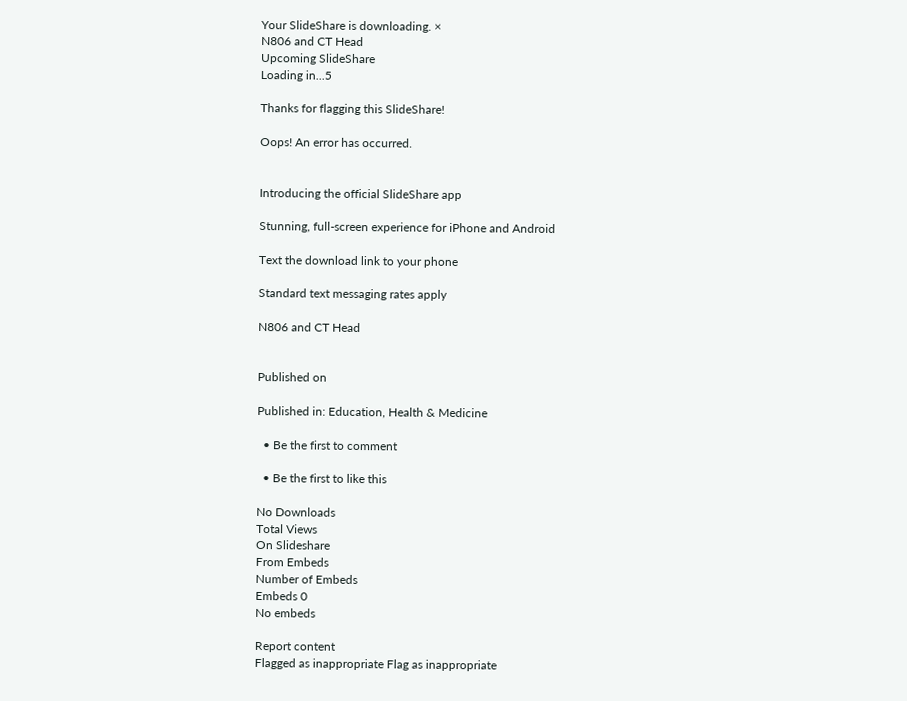Your SlideShare is downloading. ×
N806 and CT Head
Upcoming SlideShare
Loading in...5

Thanks for flagging this SlideShare!

Oops! An error has occurred.


Introducing the official SlideShare app

Stunning, full-screen experience for iPhone and Android

Text the download link to your phone

Standard text messaging rates apply

N806 and CT Head


Published on

Published in: Education, Health & Medicine

  • Be the first to comment

  • Be the first to like this

No Downloads
Total Views
On Slideshare
From Embeds
Number of Embeds
Embeds 0
No embeds

Report content
Flagged as inappropriate Flag as inappropriate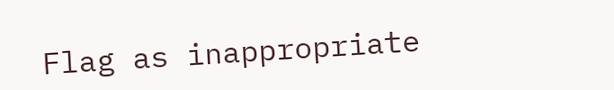Flag as inappropriate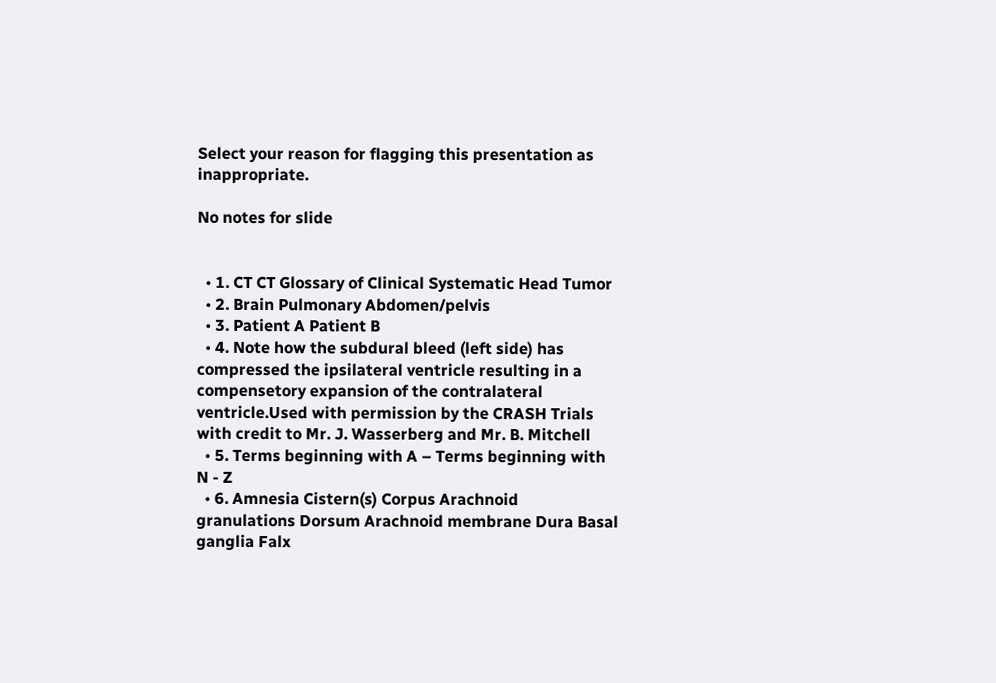Select your reason for flagging this presentation as inappropriate.

No notes for slide


  • 1. CT CT Glossary of Clinical Systematic Head Tumor
  • 2. Brain Pulmonary Abdomen/pelvis
  • 3. Patient A Patient B
  • 4. Note how the subdural bleed (left side) has compressed the ipsilateral ventricle resulting in a compensetory expansion of the contralateral ventricle.Used with permission by the CRASH Trials with credit to Mr. J. Wasserberg and Mr. B. Mitchell
  • 5. Terms beginning with A – Terms beginning with N - Z
  • 6. Amnesia Cistern(s) Corpus Arachnoid granulations Dorsum Arachnoid membrane Dura Basal ganglia Falx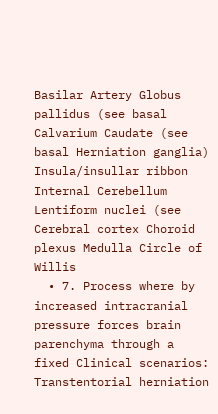Basilar Artery Globus pallidus (see basal Calvarium Caudate (see basal Herniation ganglia) Insula/insullar ribbon Internal Cerebellum Lentiform nuclei (see Cerebral cortex Choroid plexus Medulla Circle of Willis
  • 7. Process where by increased intracranial pressure forces brain parenchyma through a fixed Clinical scenarios: Transtentorial herniation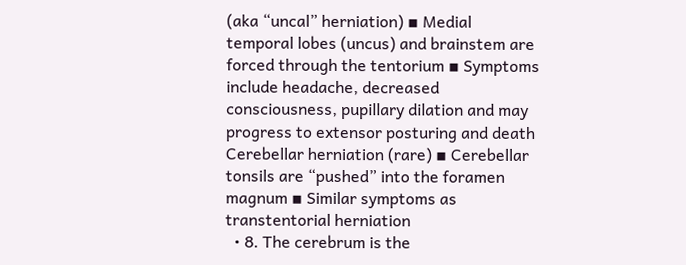(aka “uncal” herniation) ▪ Medial temporal lobes (uncus) and brainstem are forced through the tentorium ▪ Symptoms include headache, decreased consciousness, pupillary dilation and may progress to extensor posturing and death Cerebellar herniation (rare) ▪ Cerebellar tonsils are “pushed” into the foramen magnum ▪ Similar symptoms as transtentorial herniation
  • 8. The cerebrum is the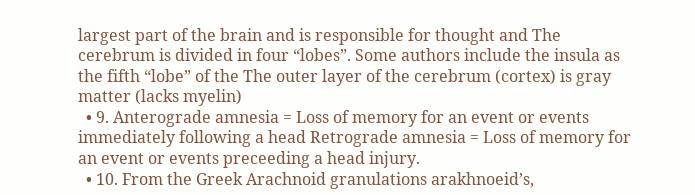largest part of the brain and is responsible for thought and The cerebrum is divided in four “lobes”. Some authors include the insula as the fifth “lobe” of the The outer layer of the cerebrum (cortex) is gray matter (lacks myelin)
  • 9. Anterograde amnesia = Loss of memory for an event or events immediately following a head Retrograde amnesia = Loss of memory for an event or events preceeding a head injury.
  • 10. From the Greek Arachnoid granulations arakhnoeid’s,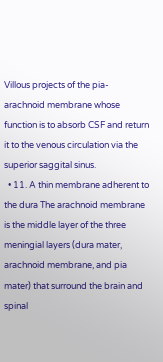Villous projects of the pia-arachnoid membrane whose function is to absorb CSF and return it to the venous circulation via the superior saggital sinus.
  • 11. A thin membrane adherent to the dura The arachnoid membrane is the middle layer of the three meningial layers (dura mater, arachnoid membrane, and pia mater) that surround the brain and spinal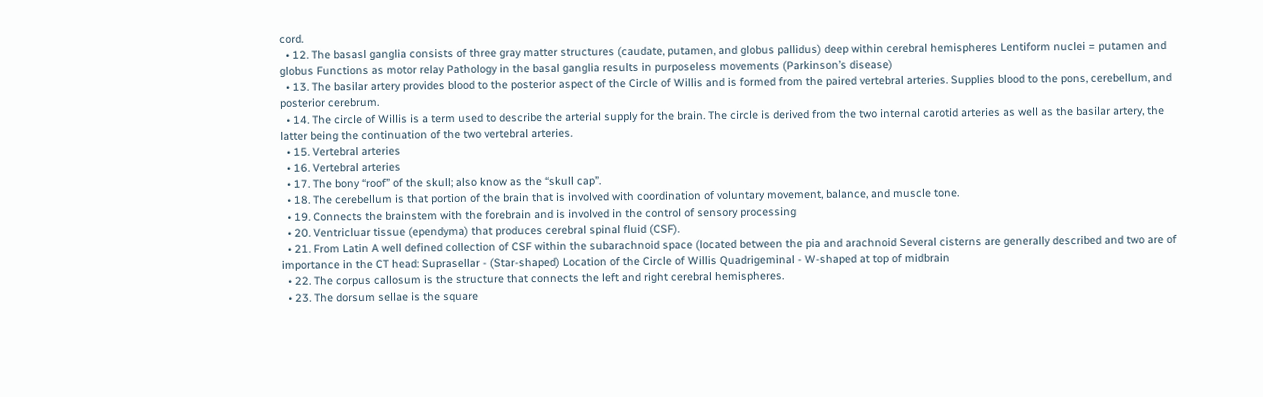cord.
  • 12. The basasl ganglia consists of three gray matter structures (caudate, putamen, and globus pallidus) deep within cerebral hemispheres Lentiform nuclei = putamen and globus Functions as motor relay Pathology in the basal ganglia results in purposeless movements (Parkinson’s disease)
  • 13. The basilar artery provides blood to the posterior aspect of the Circle of Willis and is formed from the paired vertebral arteries. Supplies blood to the pons, cerebellum, and posterior cerebrum.
  • 14. The circle of Willis is a term used to describe the arterial supply for the brain. The circle is derived from the two internal carotid arteries as well as the basilar artery, the latter being the continuation of the two vertebral arteries.
  • 15. Vertebral arteries
  • 16. Vertebral arteries
  • 17. The bony “roof” of the skull; also know as the “skull cap”.
  • 18. The cerebellum is that portion of the brain that is involved with coordination of voluntary movement, balance, and muscle tone.
  • 19. Connects the brainstem with the forebrain and is involved in the control of sensory processing
  • 20. Ventricluar tissue (ependyma) that produces cerebral spinal fluid (CSF).
  • 21. From Latin A well defined collection of CSF within the subarachnoid space (located between the pia and arachnoid Several cisterns are generally described and two are of importance in the CT head: Suprasellar - (Star-shaped) Location of the Circle of Willis Quadrigeminal - W-shaped at top of midbrain
  • 22. The corpus callosum is the structure that connects the left and right cerebral hemispheres.
  • 23. The dorsum sellae is the square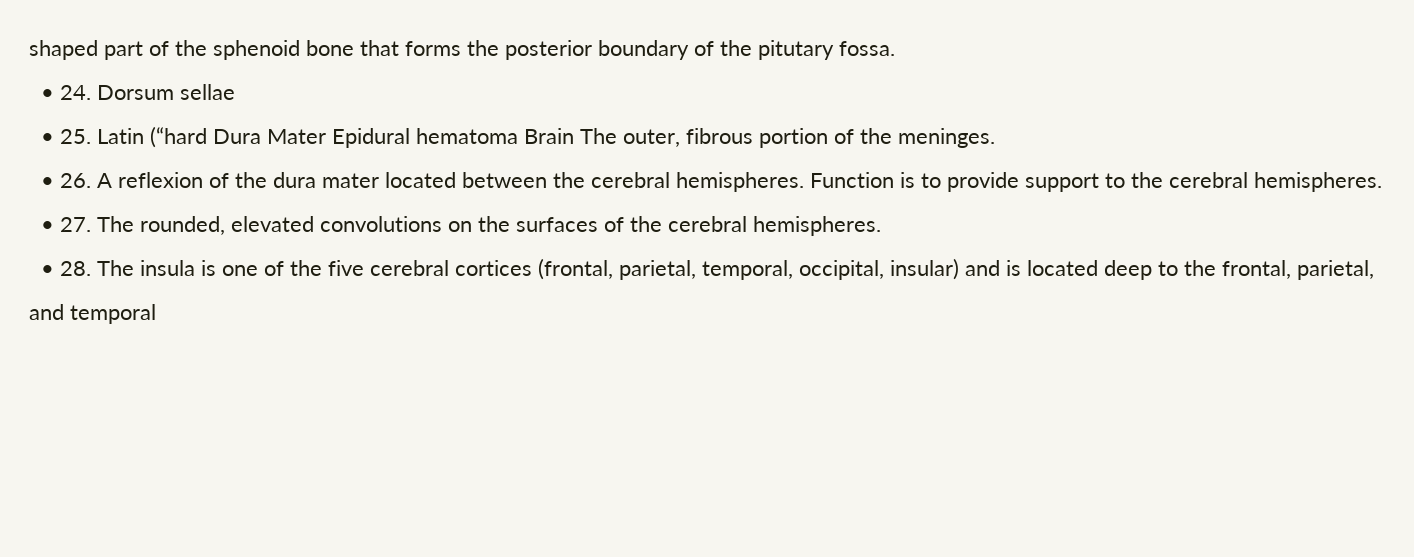shaped part of the sphenoid bone that forms the posterior boundary of the pitutary fossa.
  • 24. Dorsum sellae
  • 25. Latin (“hard Dura Mater Epidural hematoma Brain The outer, fibrous portion of the meninges.
  • 26. A reflexion of the dura mater located between the cerebral hemispheres. Function is to provide support to the cerebral hemispheres.
  • 27. The rounded, elevated convolutions on the surfaces of the cerebral hemispheres.
  • 28. The insula is one of the five cerebral cortices (frontal, parietal, temporal, occipital, insular) and is located deep to the frontal, parietal, and temporal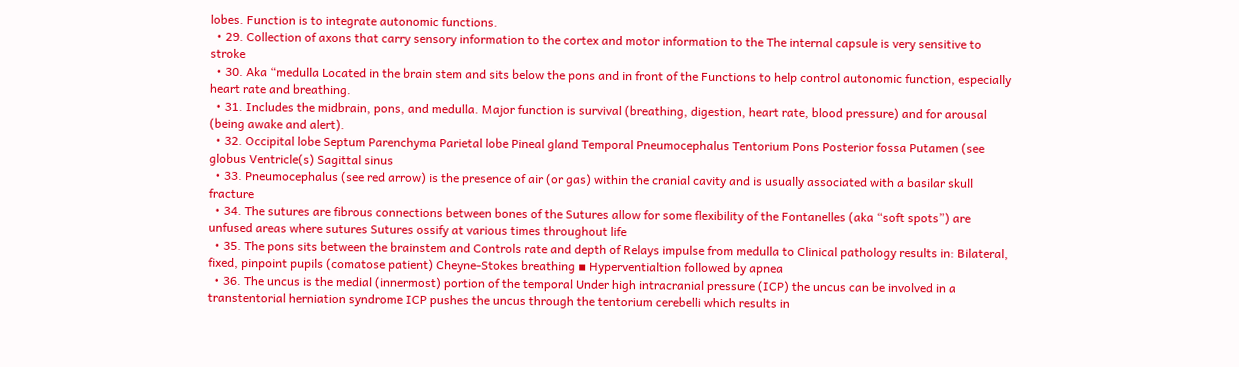lobes. Function is to integrate autonomic functions.
  • 29. Collection of axons that carry sensory information to the cortex and motor information to the The internal capsule is very sensitive to stroke
  • 30. Aka “medulla Located in the brain stem and sits below the pons and in front of the Functions to help control autonomic function, especially heart rate and breathing.
  • 31. Includes the midbrain, pons, and medulla. Major function is survival (breathing, digestion, heart rate, blood pressure) and for arousal (being awake and alert).
  • 32. Occipital lobe Septum Parenchyma Parietal lobe Pineal gland Temporal Pneumocephalus Tentorium Pons Posterior fossa Putamen (see globus Ventricle(s) Sagittal sinus
  • 33. Pneumocephalus (see red arrow) is the presence of air (or gas) within the cranial cavity and is usually associated with a basilar skull fracture
  • 34. The sutures are fibrous connections between bones of the Sutures allow for some flexibility of the Fontanelles (aka “soft spots”) are unfused areas where sutures Sutures ossify at various times throughout life
  • 35. The pons sits between the brainstem and Controls rate and depth of Relays impulse from medulla to Clinical pathology results in: Bilateral, fixed, pinpoint pupils (comatose patient) Cheyne-Stokes breathing ▪ Hyperventialtion followed by apnea
  • 36. The uncus is the medial (innermost) portion of the temporal Under high intracranial pressure (ICP) the uncus can be involved in a transtentorial herniation syndrome ICP pushes the uncus through the tentorium cerebelli which results in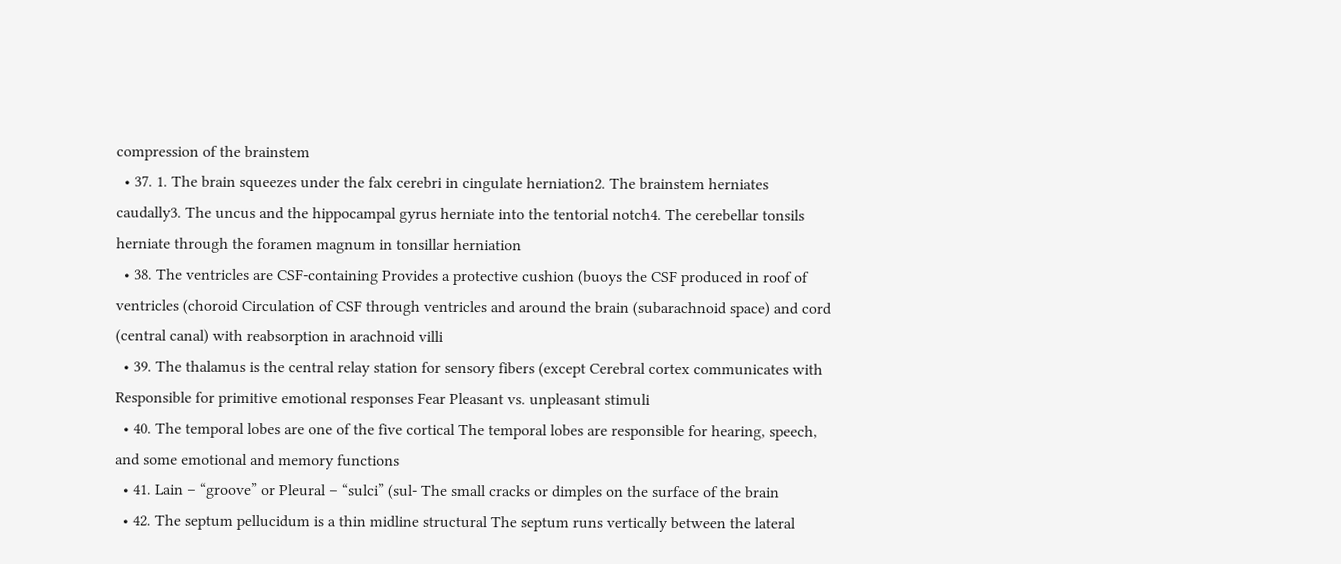compression of the brainstem
  • 37. 1. The brain squeezes under the falx cerebri in cingulate herniation2. The brainstem herniates caudally3. The uncus and the hippocampal gyrus herniate into the tentorial notch4. The cerebellar tonsils herniate through the foramen magnum in tonsillar herniation
  • 38. The ventricles are CSF-containing Provides a protective cushion (buoys the CSF produced in roof of ventricles (choroid Circulation of CSF through ventricles and around the brain (subarachnoid space) and cord (central canal) with reabsorption in arachnoid villi
  • 39. The thalamus is the central relay station for sensory fibers (except Cerebral cortex communicates with Responsible for primitive emotional responses Fear Pleasant vs. unpleasant stimuli
  • 40. The temporal lobes are one of the five cortical The temporal lobes are responsible for hearing, speech, and some emotional and memory functions
  • 41. Lain – “groove” or Pleural – “sulci” (sul- The small cracks or dimples on the surface of the brain
  • 42. The septum pellucidum is a thin midline structural The septum runs vertically between the lateral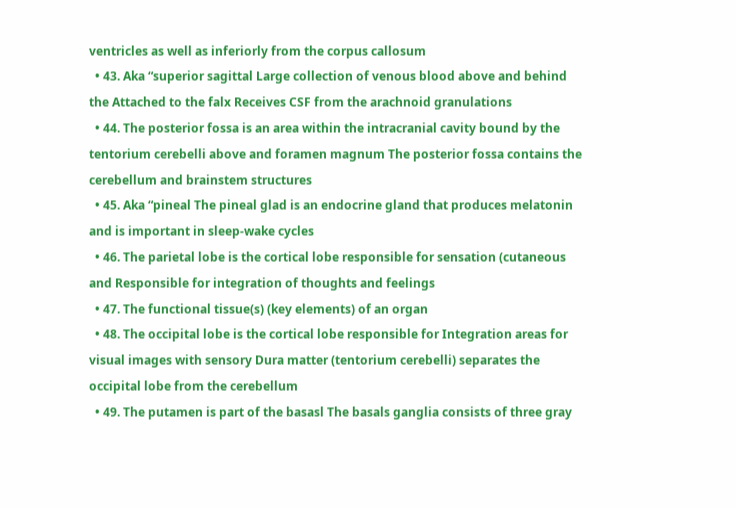ventricles as well as inferiorly from the corpus callosum
  • 43. Aka “superior sagittal Large collection of venous blood above and behind the Attached to the falx Receives CSF from the arachnoid granulations
  • 44. The posterior fossa is an area within the intracranial cavity bound by the tentorium cerebelli above and foramen magnum The posterior fossa contains the cerebellum and brainstem structures
  • 45. Aka “pineal The pineal glad is an endocrine gland that produces melatonin and is important in sleep-wake cycles
  • 46. The parietal lobe is the cortical lobe responsible for sensation (cutaneous and Responsible for integration of thoughts and feelings
  • 47. The functional tissue(s) (key elements) of an organ
  • 48. The occipital lobe is the cortical lobe responsible for Integration areas for visual images with sensory Dura matter (tentorium cerebelli) separates the occipital lobe from the cerebellum
  • 49. The putamen is part of the basasl The basals ganglia consists of three gray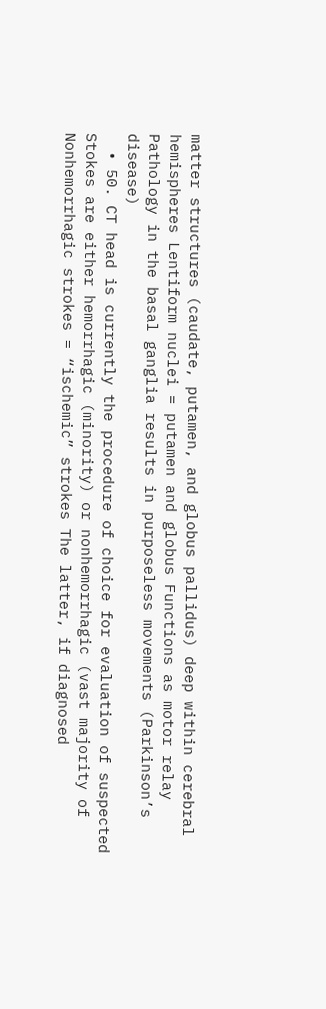matter structures (caudate, putamen, and globus pallidus) deep within cerebral hemispheres Lentiform nuclei = putamen and globus Functions as motor relay Pathology in the basal ganglia results in purposeless movements (Parkinson’s disease)
  • 50. CT head is currently the procedure of choice for evaluation of suspected Stokes are either hemorrhagic (minority) or nonhemorrhagic (vast majority of Nonhemorrhagic strokes = “ischemic” strokes The latter, if diagnosed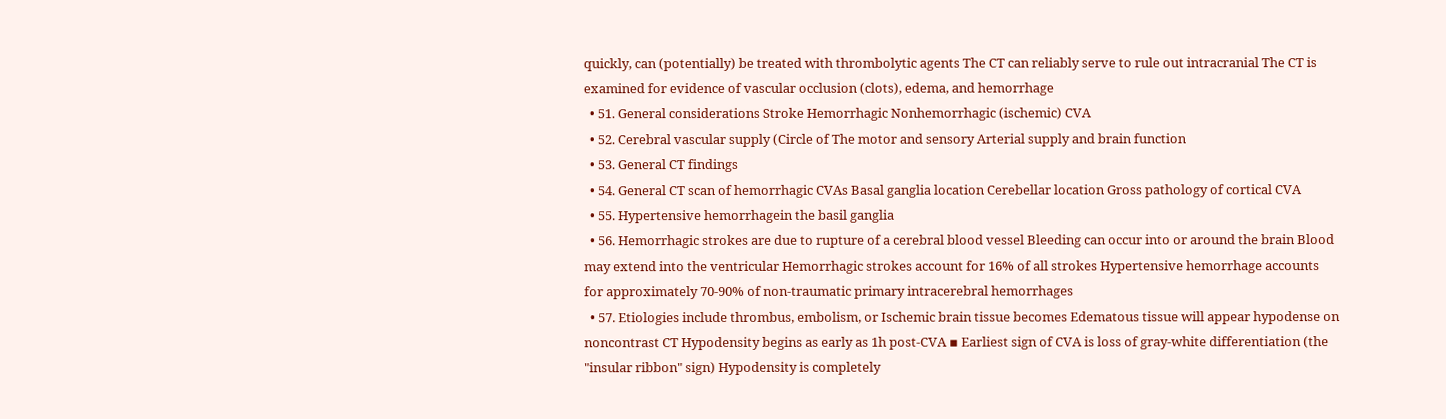quickly, can (potentially) be treated with thrombolytic agents The CT can reliably serve to rule out intracranial The CT is examined for evidence of vascular occlusion (clots), edema, and hemorrhage
  • 51. General considerations Stroke Hemorrhagic Nonhemorrhagic (ischemic) CVA
  • 52. Cerebral vascular supply (Circle of The motor and sensory Arterial supply and brain function
  • 53. General CT findings
  • 54. General CT scan of hemorrhagic CVAs Basal ganglia location Cerebellar location Gross pathology of cortical CVA
  • 55. Hypertensive hemorrhagein the basil ganglia
  • 56. Hemorrhagic strokes are due to rupture of a cerebral blood vessel Bleeding can occur into or around the brain Blood may extend into the ventricular Hemorrhagic strokes account for 16% of all strokes Hypertensive hemorrhage accounts for approximately 70-90% of non-traumatic primary intracerebral hemorrhages
  • 57. Etiologies include thrombus, embolism, or Ischemic brain tissue becomes Edematous tissue will appear hypodense on noncontrast CT Hypodensity begins as early as 1h post-CVA ▪ Earliest sign of CVA is loss of gray-white differentiation (the "insular ribbon" sign) Hypodensity is completely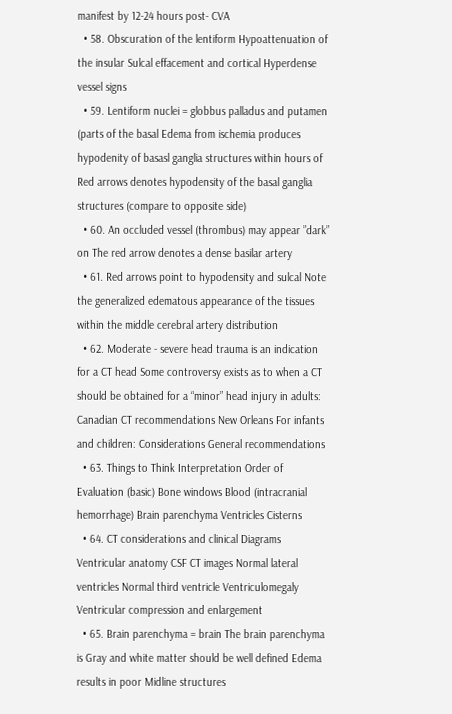manifest by 12-24 hours post- CVA
  • 58. Obscuration of the lentiform Hypoattenuation of the insular Sulcal effacement and cortical Hyperdense vessel signs
  • 59. Lentiform nuclei = globbus palladus and putamen (parts of the basal Edema from ischemia produces hypodenity of basasl ganglia structures within hours of Red arrows denotes hypodensity of the basal ganglia structures (compare to opposite side)
  • 60. An occluded vessel (thrombus) may appear ”dark” on The red arrow denotes a dense basilar artery
  • 61. Red arrows point to hypodensity and sulcal Note the generalized edematous appearance of the tissues within the middle cerebral artery distribution
  • 62. Moderate - severe head trauma is an indication for a CT head Some controversy exists as to when a CT should be obtained for a “minor” head injury in adults: Canadian CT recommendations New Orleans For infants and children: Considerations General recommendations
  • 63. Things to Think Interpretation Order of Evaluation (basic) Bone windows Blood (intracranial hemorrhage) Brain parenchyma Ventricles Cisterns
  • 64. CT considerations and clinical Diagrams Ventricular anatomy CSF CT images Normal lateral ventricles Normal third ventricle Ventriculomegaly Ventricular compression and enlargement
  • 65. Brain parenchyma = brain The brain parenchyma is Gray and white matter should be well defined Edema results in poor Midline structures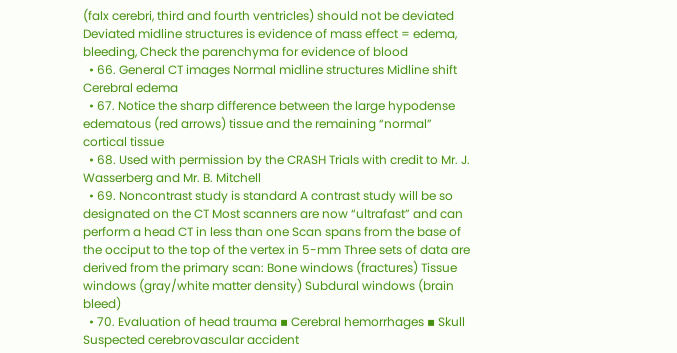(falx cerebri, third and fourth ventricles) should not be deviated Deviated midline structures is evidence of mass effect = edema, bleeding, Check the parenchyma for evidence of blood
  • 66. General CT images Normal midline structures Midline shift Cerebral edema
  • 67. Notice the sharp difference between the large hypodense edematous (red arrows) tissue and the remaining “normal” cortical tissue
  • 68. Used with permission by the CRASH Trials with credit to Mr. J. Wasserberg and Mr. B. Mitchell
  • 69. Noncontrast study is standard A contrast study will be so designated on the CT Most scanners are now “ultrafast” and can perform a head CT in less than one Scan spans from the base of the occiput to the top of the vertex in 5-mm Three sets of data are derived from the primary scan: Bone windows (fractures) Tissue windows (gray/white matter density) Subdural windows (brain bleed)
  • 70. Evaluation of head trauma ▪ Cerebral hemorrhages ▪ Skull Suspected cerebrovascular accident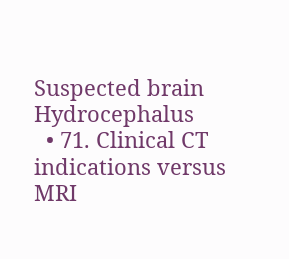Suspected brain Hydrocephalus
  • 71. Clinical CT indications versus MRI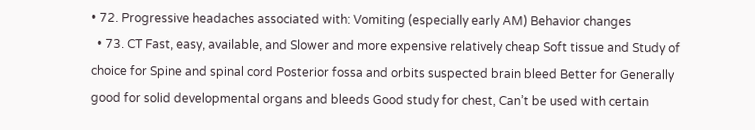• 72. Progressive headaches associated with: Vomiting (especially early AM) Behavior changes
  • 73. CT Fast, easy, available, and Slower and more expensive relatively cheap Soft tissue and Study of choice for Spine and spinal cord Posterior fossa and orbits suspected brain bleed Better for Generally good for solid developmental organs and bleeds Good study for chest, Can’t be used with certain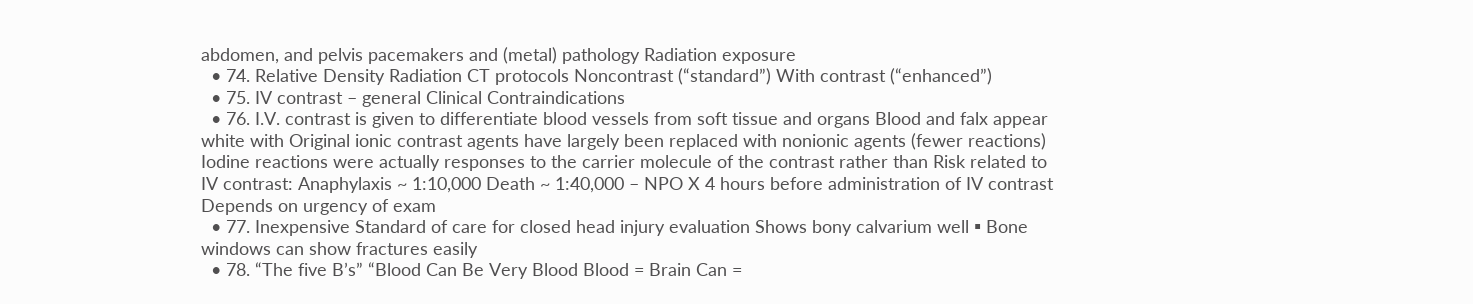abdomen, and pelvis pacemakers and (metal) pathology Radiation exposure
  • 74. Relative Density Radiation CT protocols Noncontrast (“standard”) With contrast (“enhanced”)
  • 75. IV contrast – general Clinical Contraindications
  • 76. I.V. contrast is given to differentiate blood vessels from soft tissue and organs Blood and falx appear white with Original ionic contrast agents have largely been replaced with nonionic agents (fewer reactions) Iodine reactions were actually responses to the carrier molecule of the contrast rather than Risk related to IV contrast: Anaphylaxis ~ 1:10,000 Death ~ 1:40,000 – NPO X 4 hours before administration of IV contrast Depends on urgency of exam
  • 77. Inexpensive Standard of care for closed head injury evaluation Shows bony calvarium well ▪ Bone windows can show fractures easily
  • 78. “The five B’s” “Blood Can Be Very Blood Blood = Brain Can =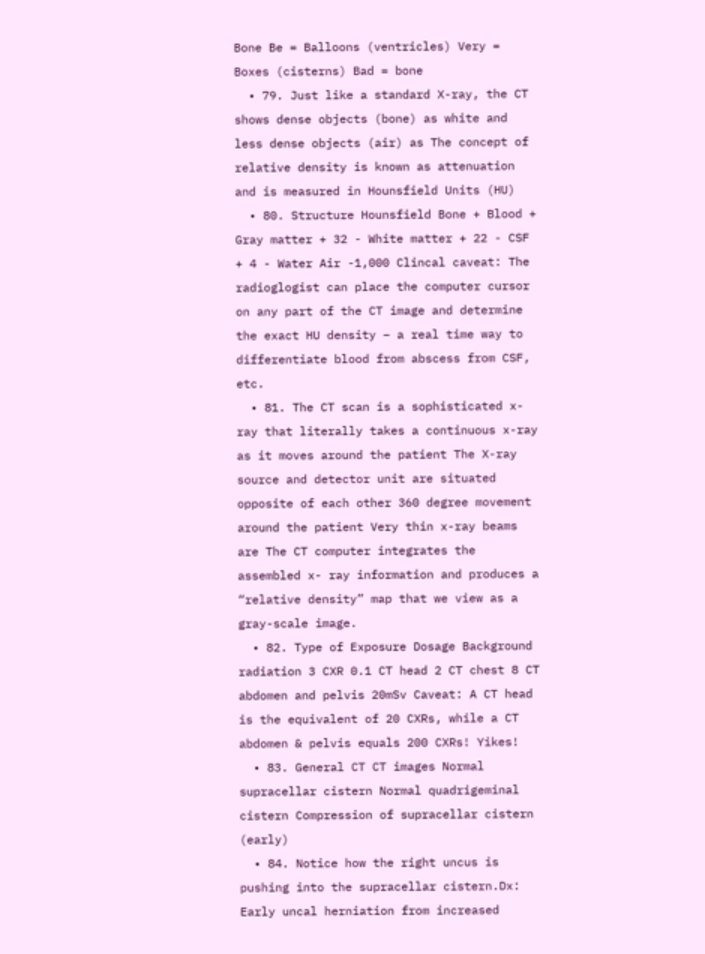Bone Be = Balloons (ventricles) Very = Boxes (cisterns) Bad = bone
  • 79. Just like a standard X-ray, the CT shows dense objects (bone) as white and less dense objects (air) as The concept of relative density is known as attenuation and is measured in Hounsfield Units (HU)
  • 80. Structure Hounsfield Bone + Blood + Gray matter + 32 - White matter + 22 - CSF + 4 - Water Air -1,000 Clincal caveat: The radioglogist can place the computer cursor on any part of the CT image and determine the exact HU density – a real time way to differentiate blood from abscess from CSF, etc.
  • 81. The CT scan is a sophisticated x-ray that literally takes a continuous x-ray as it moves around the patient The X-ray source and detector unit are situated opposite of each other 360 degree movement around the patient Very thin x-ray beams are The CT computer integrates the assembled x- ray information and produces a “relative density” map that we view as a gray-scale image.
  • 82. Type of Exposure Dosage Background radiation 3 CXR 0.1 CT head 2 CT chest 8 CT abdomen and pelvis 20mSv Caveat: A CT head is the equivalent of 20 CXRs, while a CT abdomen & pelvis equals 200 CXRs! Yikes!
  • 83. General CT CT images Normal supracellar cistern Normal quadrigeminal cistern Compression of supracellar cistern (early)
  • 84. Notice how the right uncus is pushing into the supracellar cistern.Dx: Early uncal herniation from increased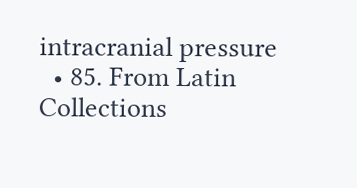intracranial pressure
  • 85. From Latin Collections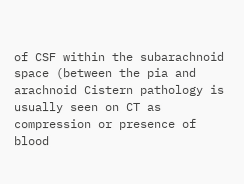of CSF within the subarachnoid space (between the pia and arachnoid Cistern pathology is usually seen on CT as compression or presence of blood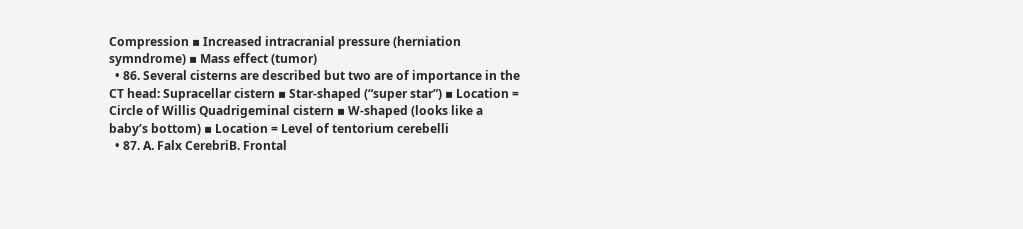Compression ▪ Increased intracranial pressure (herniation symndrome) ▪ Mass effect (tumor)
  • 86. Several cisterns are described but two are of importance in the CT head: Supracellar cistern ▪ Star-shaped (“super star”) ▪ Location = Circle of Willis Quadrigeminal cistern ▪ W-shaped (looks like a baby’s bottom) ▪ Location = Level of tentorium cerebelli
  • 87. A. Falx CerebriB. Frontal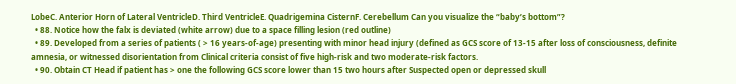LobeC. Anterior Horn of Lateral VentricleD. Third VentricleE. Quadrigemina CisternF. Cerebellum Can you visualize the “baby’s bottom”?
  • 88. Notice how the falx is deviated (white arrow) due to a space filling lesion (red outline)
  • 89. Developed from a series of patients ( > 16 years-of-age) presenting with minor head injury (defined as GCS score of 13-15 after loss of consciousness, definite amnesia, or witnessed disorientation from Clinical criteria consist of five high-risk and two moderate-risk factors.
  • 90. Obtain CT Head if patient has > one the following GCS score lower than 15 two hours after Suspected open or depressed skull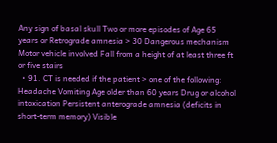Any sign of basal skull Two or more episodes of Age 65 years or Retrograde amnesia > 30 Dangerous mechanism Motor vehicle involved Fall from a height of at least three ft or five stairs
  • 91. CT is needed if the patient > one of the following: Headache Vomiting Age older than 60 years Drug or alcohol intoxication Persistent anterograde amnesia (deficits in short-term memory) Visible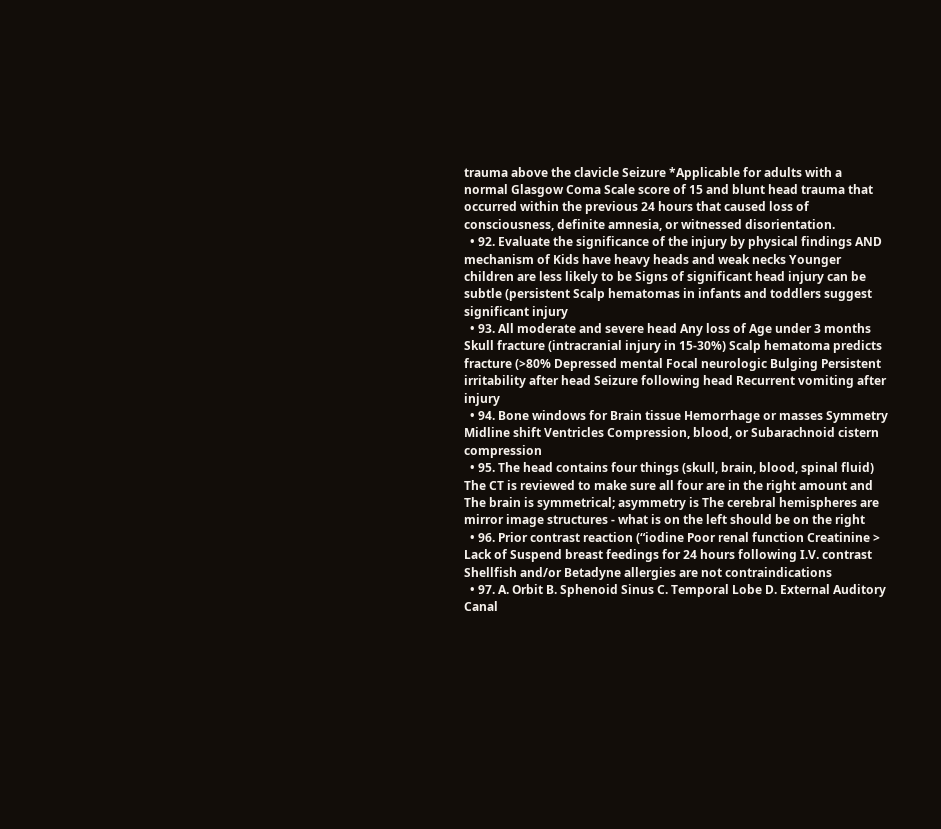trauma above the clavicle Seizure *Applicable for adults with a normal Glasgow Coma Scale score of 15 and blunt head trauma that occurred within the previous 24 hours that caused loss of consciousness, definite amnesia, or witnessed disorientation.
  • 92. Evaluate the significance of the injury by physical findings AND mechanism of Kids have heavy heads and weak necks Younger children are less likely to be Signs of significant head injury can be subtle (persistent Scalp hematomas in infants and toddlers suggest significant injury
  • 93. All moderate and severe head Any loss of Age under 3 months Skull fracture (intracranial injury in 15-30%) Scalp hematoma predicts fracture (>80% Depressed mental Focal neurologic Bulging Persistent irritability after head Seizure following head Recurrent vomiting after injury
  • 94. Bone windows for Brain tissue Hemorrhage or masses Symmetry Midline shift Ventricles Compression, blood, or Subarachnoid cistern compression
  • 95. The head contains four things (skull, brain, blood, spinal fluid) The CT is reviewed to make sure all four are in the right amount and The brain is symmetrical; asymmetry is The cerebral hemispheres are mirror image structures - what is on the left should be on the right
  • 96. Prior contrast reaction (“iodine Poor renal function Creatinine > Lack of Suspend breast feedings for 24 hours following I.V. contrast Shellfish and/or Betadyne allergies are not contraindications
  • 97. A. Orbit B. Sphenoid Sinus C. Temporal Lobe D. External Auditory Canal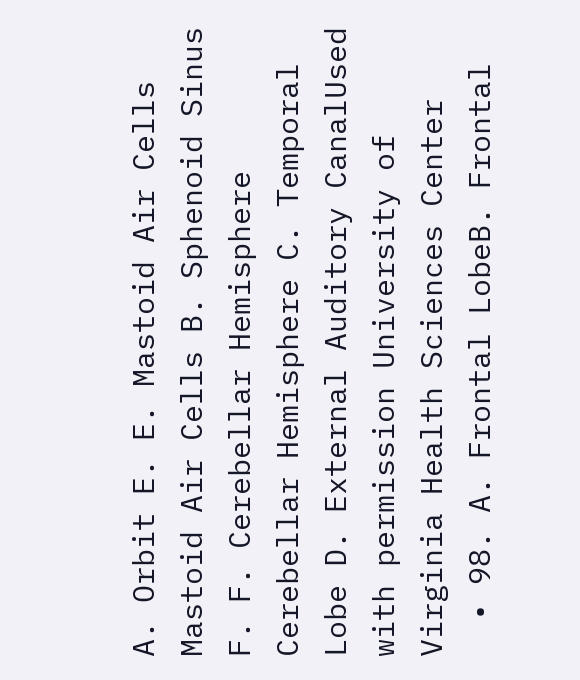A. Orbit E. E. Mastoid Air Cells Mastoid Air Cells B. Sphenoid Sinus F. F. Cerebellar Hemisphere Cerebellar Hemisphere C. Temporal Lobe D. External Auditory CanalUsed with permission University of Virginia Health Sciences Center
  • 98. A. Frontal LobeB. Frontal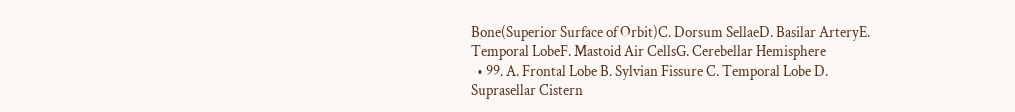Bone(Superior Surface of Orbit)C. Dorsum SellaeD. Basilar ArteryE. Temporal LobeF. Mastoid Air CellsG. Cerebellar Hemisphere
  • 99. A. Frontal Lobe B. Sylvian Fissure C. Temporal Lobe D. Suprasellar Cistern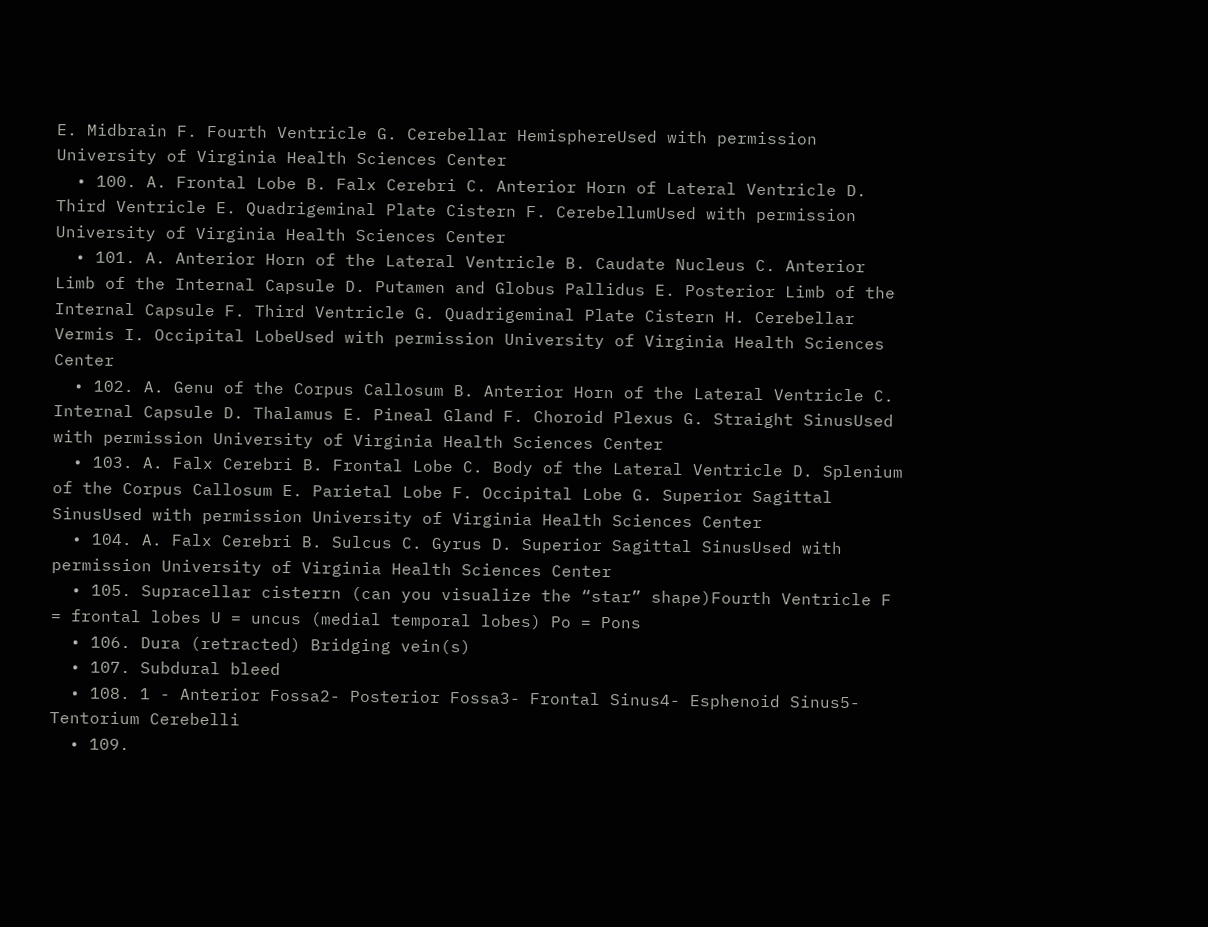E. Midbrain F. Fourth Ventricle G. Cerebellar HemisphereUsed with permission University of Virginia Health Sciences Center
  • 100. A. Frontal Lobe B. Falx Cerebri C. Anterior Horn of Lateral Ventricle D. Third Ventricle E. Quadrigeminal Plate Cistern F. CerebellumUsed with permission University of Virginia Health Sciences Center
  • 101. A. Anterior Horn of the Lateral Ventricle B. Caudate Nucleus C. Anterior Limb of the Internal Capsule D. Putamen and Globus Pallidus E. Posterior Limb of the Internal Capsule F. Third Ventricle G. Quadrigeminal Plate Cistern H. Cerebellar Vermis I. Occipital LobeUsed with permission University of Virginia Health Sciences Center
  • 102. A. Genu of the Corpus Callosum B. Anterior Horn of the Lateral Ventricle C. Internal Capsule D. Thalamus E. Pineal Gland F. Choroid Plexus G. Straight SinusUsed with permission University of Virginia Health Sciences Center
  • 103. A. Falx Cerebri B. Frontal Lobe C. Body of the Lateral Ventricle D. Splenium of the Corpus Callosum E. Parietal Lobe F. Occipital Lobe G. Superior Sagittal SinusUsed with permission University of Virginia Health Sciences Center
  • 104. A. Falx Cerebri B. Sulcus C. Gyrus D. Superior Sagittal SinusUsed with permission University of Virginia Health Sciences Center
  • 105. Supracellar cisterrn (can you visualize the “star” shape)Fourth Ventricle F = frontal lobes U = uncus (medial temporal lobes) Po = Pons
  • 106. Dura (retracted) Bridging vein(s)
  • 107. Subdural bleed
  • 108. 1 - Anterior Fossa2- Posterior Fossa3- Frontal Sinus4- Esphenoid Sinus5- Tentorium Cerebelli
  • 109.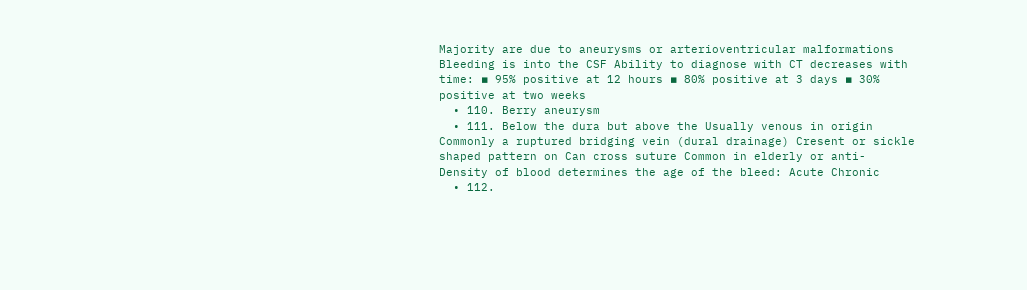Majority are due to aneurysms or arterioventricular malformations Bleeding is into the CSF Ability to diagnose with CT decreases with time: ▪ 95% positive at 12 hours ▪ 80% positive at 3 days ▪ 30% positive at two weeks
  • 110. Berry aneurysm
  • 111. Below the dura but above the Usually venous in origin Commonly a ruptured bridging vein (dural drainage) Cresent or sickle shaped pattern on Can cross suture Common in elderly or anti- Density of blood determines the age of the bleed: Acute Chronic
  • 112.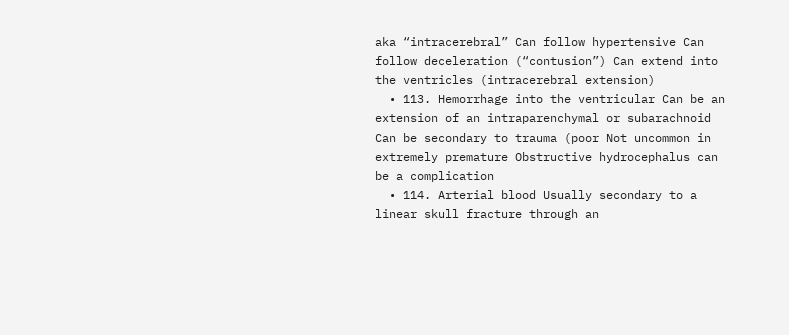aka “intracerebral” Can follow hypertensive Can follow deceleration (“contusion”) Can extend into the ventricles (intracerebral extension)
  • 113. Hemorrhage into the ventricular Can be an extension of an intraparenchymal or subarachnoid Can be secondary to trauma (poor Not uncommon in extremely premature Obstructive hydrocephalus can be a complication
  • 114. Arterial blood Usually secondary to a linear skull fracture through an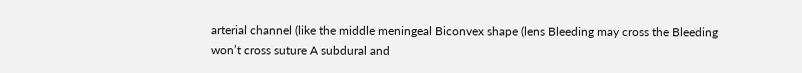arterial channel (like the middle meningeal Biconvex shape (lens Bleeding may cross the Bleeding won’t cross suture A subdural and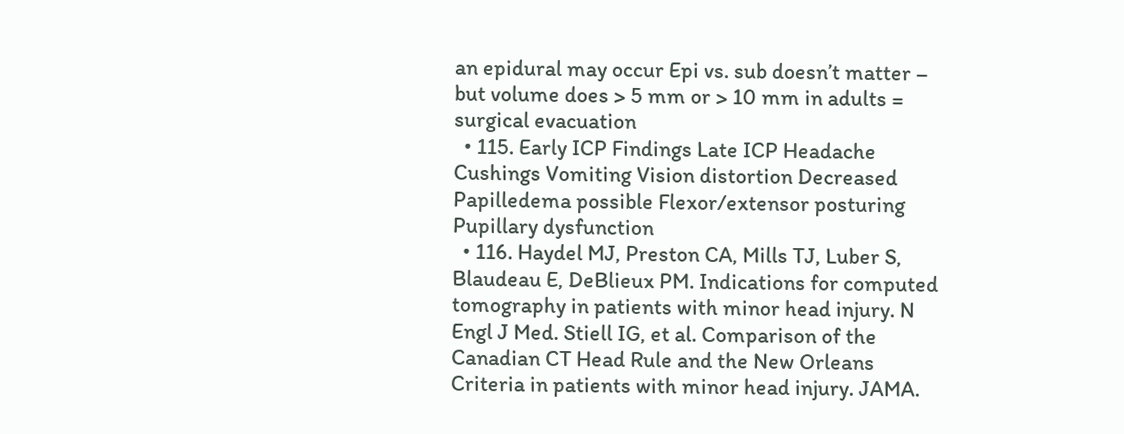an epidural may occur Epi vs. sub doesn’t matter – but volume does > 5 mm or > 10 mm in adults = surgical evacuation
  • 115. Early ICP Findings Late ICP Headache Cushings Vomiting Vision distortion Decreased Papilledema possible Flexor/extensor posturing Pupillary dysfunction
  • 116. Haydel MJ, Preston CA, Mills TJ, Luber S, Blaudeau E, DeBlieux PM. Indications for computed tomography in patients with minor head injury. N Engl J Med. Stiell IG, et al. Comparison of the Canadian CT Head Rule and the New Orleans Criteria in patients with minor head injury. JAMA.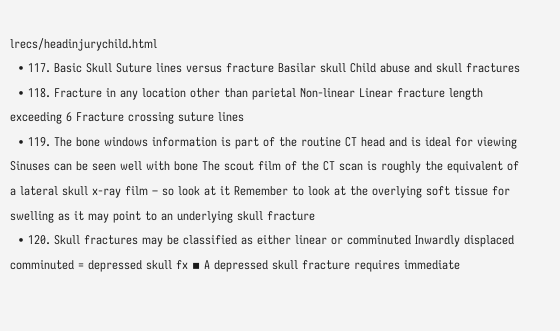lrecs/headinjurychild.html
  • 117. Basic Skull Suture lines versus fracture Basilar skull Child abuse and skull fractures
  • 118. Fracture in any location other than parietal Non-linear Linear fracture length exceeding 6 Fracture crossing suture lines
  • 119. The bone windows information is part of the routine CT head and is ideal for viewing Sinuses can be seen well with bone The scout film of the CT scan is roughly the equivalent of a lateral skull x-ray film – so look at it Remember to look at the overlying soft tissue for swelling as it may point to an underlying skull fracture
  • 120. Skull fractures may be classified as either linear or comminuted Inwardly displaced comminuted = depressed skull fx ▪ A depressed skull fracture requires immediate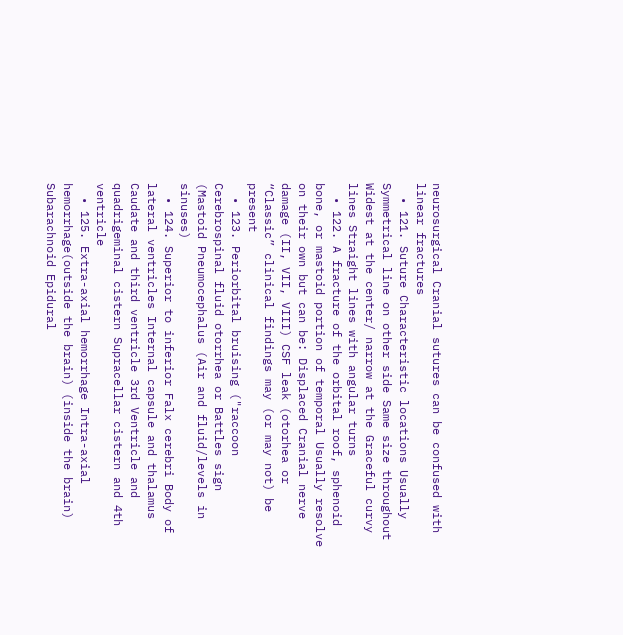neurosurgical Cranial sutures can be confused with linear fractures
  • 121. Suture Characteristic locations Usually Symmetrical line on other side Same size throughout Widest at the center/ narrow at the Graceful curvy lines Straight lines with angular turns
  • 122. A fracture of the orbital roof, sphenoid bone, or mastoid portion of temporal Usually resolve on their own but can be: Displaced Cranial nerve damage (II, VII, VIII) CSF leak (otorhea or “Classic” clinical findings may (or may not) be present
  • 123. Periorbital bruising ("raccoon Cerebrospinal fluid otorrhea or Battles sign (Mastoid Pneumocephalus (Air and fluid/levels in sinuses)
  • 124. Superior to inferior Falx cerebri Body of lateral ventricles Internal capsule and thalamus Caudate and third ventricle 3rd Ventricle and quadrigeminal cistern Supracellar cistern and 4th ventricle
  • 125. Extra-axial hemorrhage Intra-axial hemorrhage(outside the brain) (inside the brain) Subarachnoid Epidural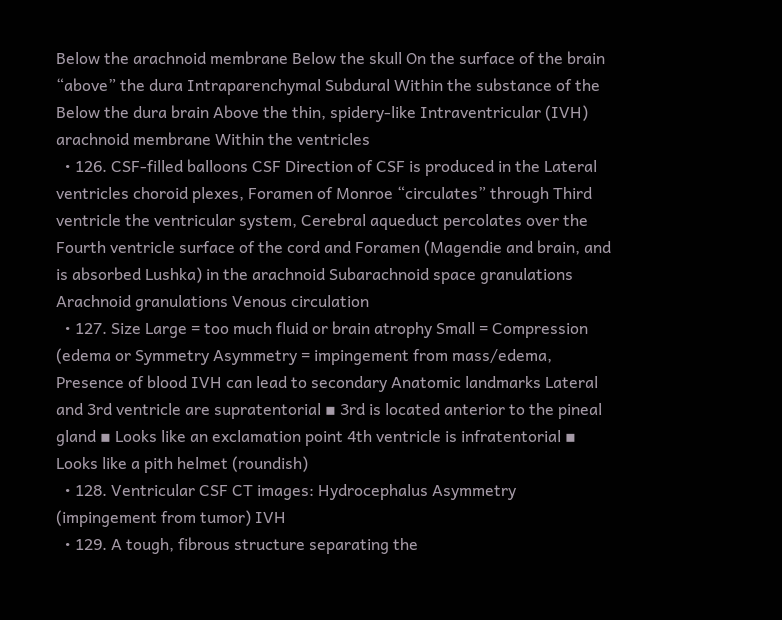Below the arachnoid membrane Below the skull On the surface of the brain “above” the dura Intraparenchymal Subdural Within the substance of the Below the dura brain Above the thin, spidery-like Intraventricular (IVH) arachnoid membrane Within the ventricles
  • 126. CSF-filled balloons CSF Direction of CSF is produced in the Lateral ventricles choroid plexes, Foramen of Monroe “circulates” through Third ventricle the ventricular system, Cerebral aqueduct percolates over the Fourth ventricle surface of the cord and Foramen (Magendie and brain, and is absorbed Lushka) in the arachnoid Subarachnoid space granulations Arachnoid granulations Venous circulation
  • 127. Size Large = too much fluid or brain atrophy Small = Compression (edema or Symmetry Asymmetry = impingement from mass/edema, Presence of blood IVH can lead to secondary Anatomic landmarks Lateral and 3rd ventricle are supratentorial ▪ 3rd is located anterior to the pineal gland ▪ Looks like an exclamation point 4th ventricle is infratentorial ▪ Looks like a pith helmet (roundish)
  • 128. Ventricular CSF CT images: Hydrocephalus Asymmetry (impingement from tumor) IVH
  • 129. A tough, fibrous structure separating the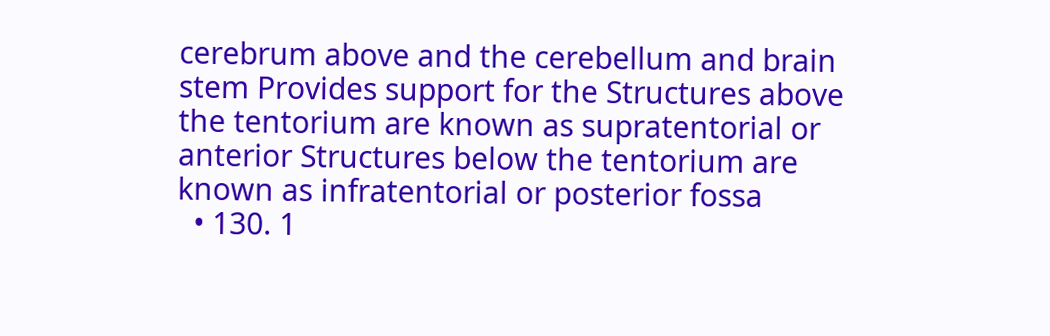cerebrum above and the cerebellum and brain stem Provides support for the Structures above the tentorium are known as supratentorial or anterior Structures below the tentorium are known as infratentorial or posterior fossa
  • 130. 1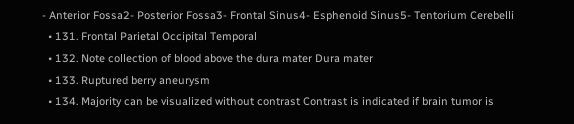- Anterior Fossa2- Posterior Fossa3- Frontal Sinus4- Esphenoid Sinus5- Tentorium Cerebelli
  • 131. Frontal Parietal Occipital Temporal
  • 132. Note collection of blood above the dura mater Dura mater
  • 133. Ruptured berry aneurysm
  • 134. Majority can be visualized without contrast Contrast is indicated if brain tumor is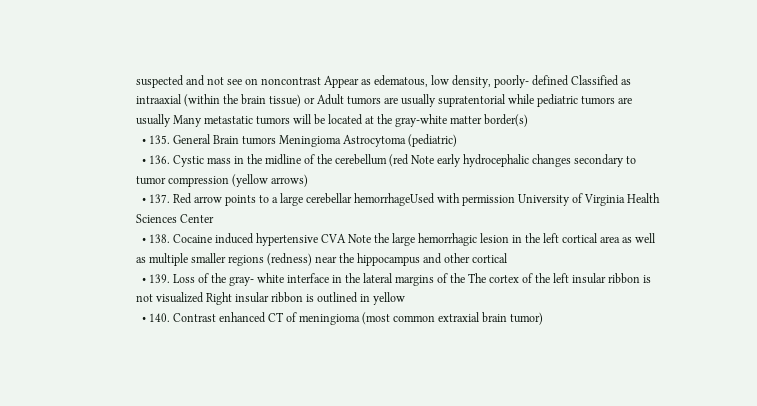suspected and not see on noncontrast Appear as edematous, low density, poorly- defined Classified as intraaxial (within the brain tissue) or Adult tumors are usually supratentorial while pediatric tumors are usually Many metastatic tumors will be located at the gray-white matter border(s)
  • 135. General Brain tumors Meningioma Astrocytoma (pediatric)
  • 136. Cystic mass in the midline of the cerebellum (red Note early hydrocephalic changes secondary to tumor compression (yellow arrows)
  • 137. Red arrow points to a large cerebellar hemorrhageUsed with permission University of Virginia Health Sciences Center
  • 138. Cocaine induced hypertensive CVA Note the large hemorrhagic lesion in the left cortical area as well as multiple smaller regions (redness) near the hippocampus and other cortical
  • 139. Loss of the gray- white interface in the lateral margins of the The cortex of the left insular ribbon is not visualized Right insular ribbon is outlined in yellow
  • 140. Contrast enhanced CT of meningioma (most common extraxial brain tumor)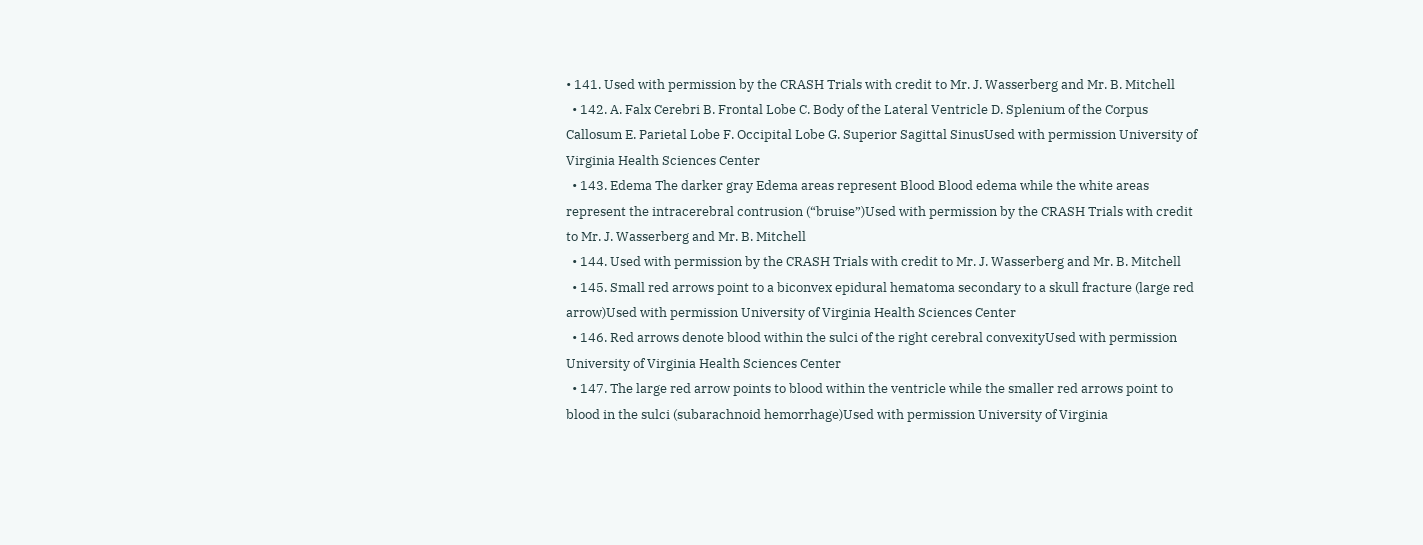• 141. Used with permission by the CRASH Trials with credit to Mr. J. Wasserberg and Mr. B. Mitchell
  • 142. A. Falx Cerebri B. Frontal Lobe C. Body of the Lateral Ventricle D. Splenium of the Corpus Callosum E. Parietal Lobe F. Occipital Lobe G. Superior Sagittal SinusUsed with permission University of Virginia Health Sciences Center
  • 143. Edema The darker gray Edema areas represent Blood Blood edema while the white areas represent the intracerebral contrusion (“bruise”)Used with permission by the CRASH Trials with credit to Mr. J. Wasserberg and Mr. B. Mitchell
  • 144. Used with permission by the CRASH Trials with credit to Mr. J. Wasserberg and Mr. B. Mitchell
  • 145. Small red arrows point to a biconvex epidural hematoma secondary to a skull fracture (large red arrow)Used with permission University of Virginia Health Sciences Center
  • 146. Red arrows denote blood within the sulci of the right cerebral convexityUsed with permission University of Virginia Health Sciences Center
  • 147. The large red arrow points to blood within the ventricle while the smaller red arrows point to blood in the sulci (subarachnoid hemorrhage)Used with permission University of Virginia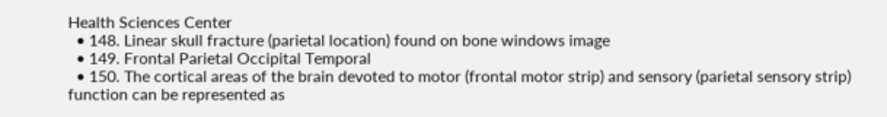Health Sciences Center
  • 148. Linear skull fracture (parietal location) found on bone windows image
  • 149. Frontal Parietal Occipital Temporal
  • 150. The cortical areas of the brain devoted to motor (frontal motor strip) and sensory (parietal sensory strip) function can be represented as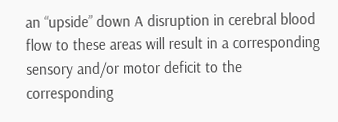an “upside” down A disruption in cerebral blood flow to these areas will result in a corresponding sensory and/or motor deficit to the corresponding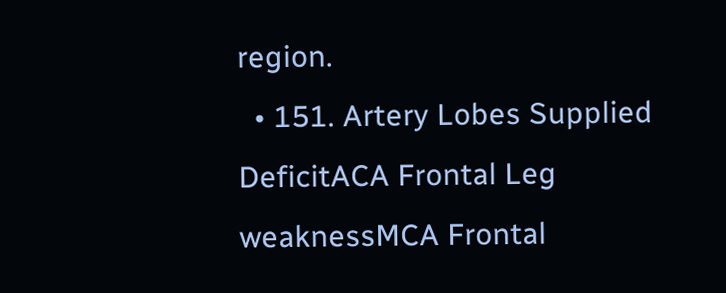region.
  • 151. Artery Lobes Supplied DeficitACA Frontal Leg weaknessMCA Frontal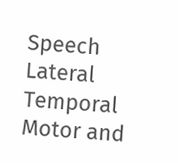Speech Lateral Temporal Motor and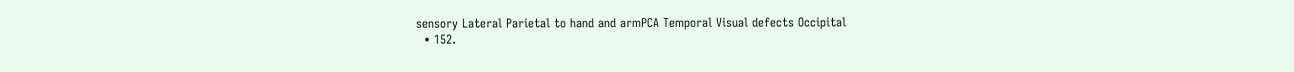sensory Lateral Parietal to hand and armPCA Temporal Visual defects Occipital
  • 152.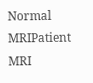Normal MRIPatient MRI